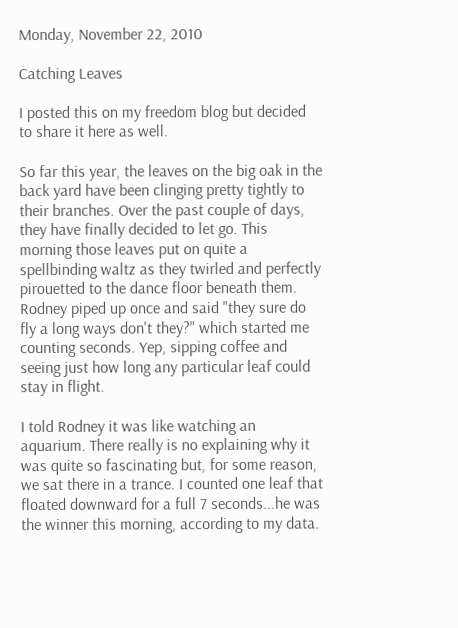Monday, November 22, 2010

Catching Leaves

I posted this on my freedom blog but decided to share it here as well.

So far this year, the leaves on the big oak in the back yard have been clinging pretty tightly to their branches. Over the past couple of days, they have finally decided to let go. This morning those leaves put on quite a spellbinding waltz as they twirled and perfectly pirouetted to the dance floor beneath them. Rodney piped up once and said "they sure do fly a long ways don't they?" which started me counting seconds. Yep, sipping coffee and seeing just how long any particular leaf could stay in flight.

I told Rodney it was like watching an aquarium. There really is no explaining why it was quite so fascinating but, for some reason, we sat there in a trance. I counted one leaf that floated downward for a full 7 seconds...he was the winner this morning, according to my data.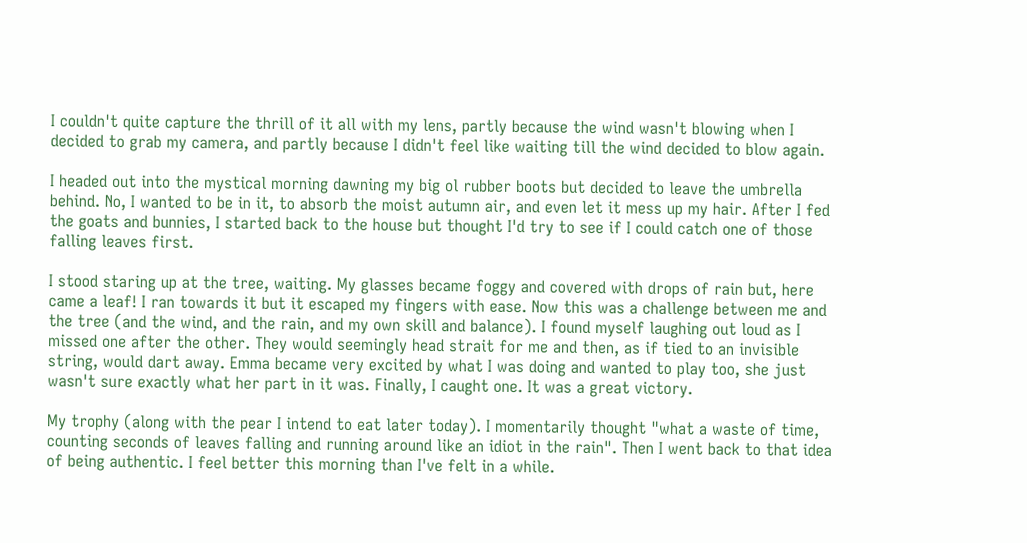I couldn't quite capture the thrill of it all with my lens, partly because the wind wasn't blowing when I decided to grab my camera, and partly because I didn't feel like waiting till the wind decided to blow again.

I headed out into the mystical morning dawning my big ol rubber boots but decided to leave the umbrella behind. No, I wanted to be in it, to absorb the moist autumn air, and even let it mess up my hair. After I fed the goats and bunnies, I started back to the house but thought I'd try to see if I could catch one of those falling leaves first.

I stood staring up at the tree, waiting. My glasses became foggy and covered with drops of rain but, here came a leaf! I ran towards it but it escaped my fingers with ease. Now this was a challenge between me and the tree (and the wind, and the rain, and my own skill and balance). I found myself laughing out loud as I missed one after the other. They would seemingly head strait for me and then, as if tied to an invisible string, would dart away. Emma became very excited by what I was doing and wanted to play too, she just wasn't sure exactly what her part in it was. Finally, I caught one. It was a great victory.

My trophy (along with the pear I intend to eat later today). I momentarily thought "what a waste of time, counting seconds of leaves falling and running around like an idiot in the rain". Then I went back to that idea of being authentic. I feel better this morning than I've felt in a while.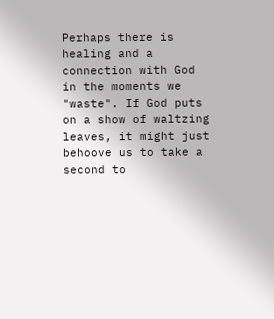Perhaps there is healing and a connection with God in the moments we "waste". If God puts on a show of waltzing leaves, it might just behoove us to take a second to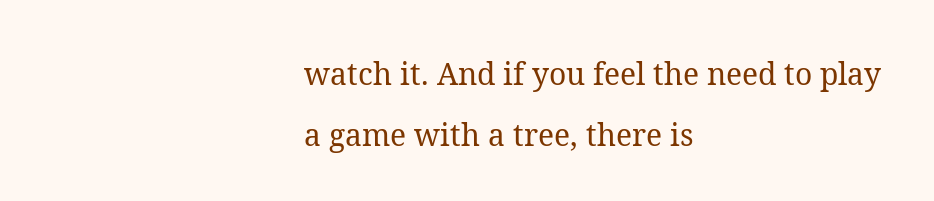watch it. And if you feel the need to play a game with a tree, there is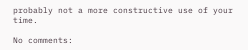probably not a more constructive use of your time.

No comments: